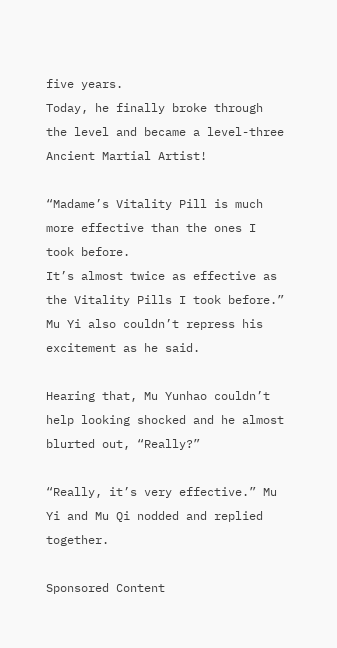five years.
Today, he finally broke through the level and became a level-three Ancient Martial Artist!

“Madame’s Vitality Pill is much more effective than the ones I took before.
It’s almost twice as effective as the Vitality Pills I took before.” Mu Yi also couldn’t repress his excitement as he said.

Hearing that, Mu Yunhao couldn’t help looking shocked and he almost blurted out, “Really?”

“Really, it’s very effective.” Mu Yi and Mu Qi nodded and replied together.

Sponsored Content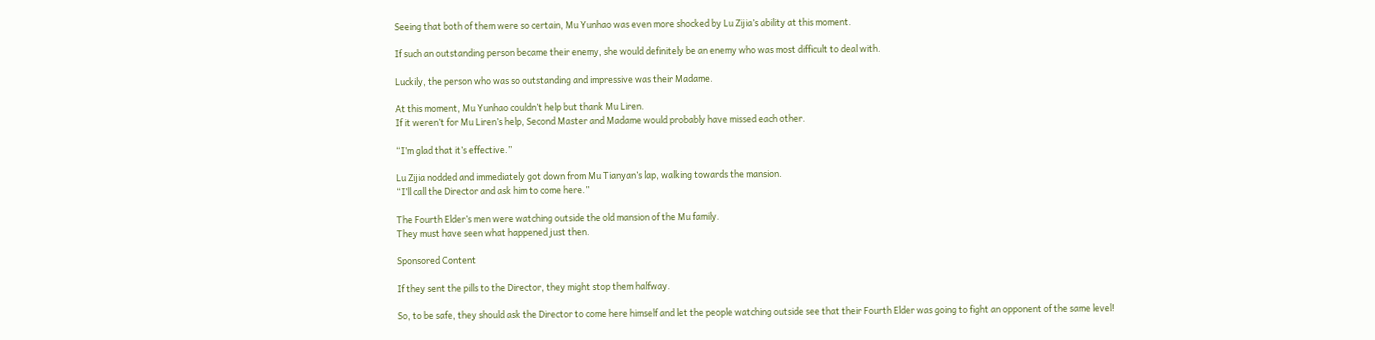Seeing that both of them were so certain, Mu Yunhao was even more shocked by Lu Zijia’s ability at this moment.

If such an outstanding person became their enemy, she would definitely be an enemy who was most difficult to deal with.

Luckily, the person who was so outstanding and impressive was their Madame.

At this moment, Mu Yunhao couldn’t help but thank Mu Liren.
If it weren’t for Mu Liren’s help, Second Master and Madame would probably have missed each other.

“I’m glad that it’s effective.”

Lu Zijia nodded and immediately got down from Mu Tianyan’s lap, walking towards the mansion.
“I’ll call the Director and ask him to come here.”

The Fourth Elder’s men were watching outside the old mansion of the Mu family.
They must have seen what happened just then.

Sponsored Content

If they sent the pills to the Director, they might stop them halfway.

So, to be safe, they should ask the Director to come here himself and let the people watching outside see that their Fourth Elder was going to fight an opponent of the same level!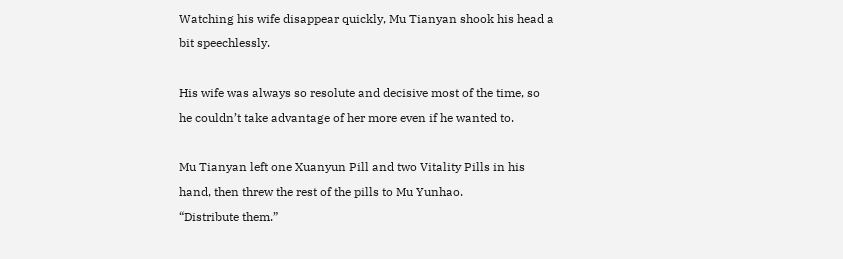Watching his wife disappear quickly, Mu Tianyan shook his head a bit speechlessly.

His wife was always so resolute and decisive most of the time, so he couldn’t take advantage of her more even if he wanted to.

Mu Tianyan left one Xuanyun Pill and two Vitality Pills in his hand, then threw the rest of the pills to Mu Yunhao.
“Distribute them.”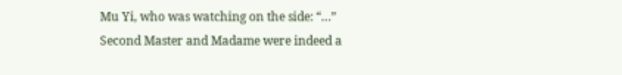Mu Yi, who was watching on the side: “…” Second Master and Madame were indeed a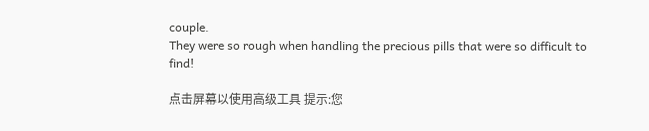couple.
They were so rough when handling the precious pills that were so difficult to find!

点击屏幕以使用高级工具 提示:您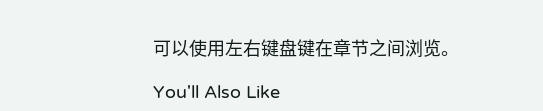可以使用左右键盘键在章节之间浏览。

You'll Also Like